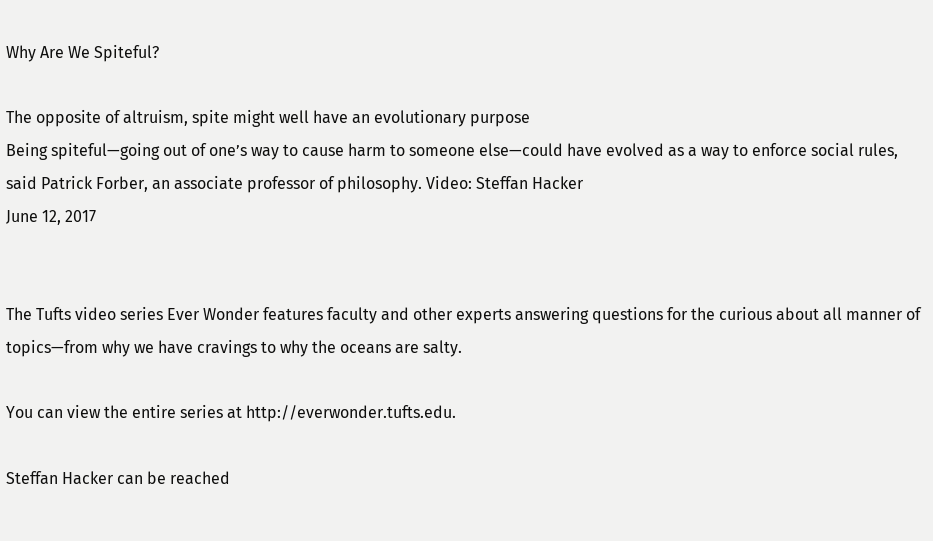Why Are We Spiteful?

The opposite of altruism, spite might well have an evolutionary purpose
Being spiteful—going out of one’s way to cause harm to someone else—could have evolved as a way to enforce social rules, said Patrick Forber, an associate professor of philosophy. Video: Steffan Hacker
June 12, 2017


The Tufts video series Ever Wonder features faculty and other experts answering questions for the curious about all manner of topics—from why we have cravings to why the oceans are salty.

You can view the entire series at http://everwonder.tufts.edu.

Steffan Hacker can be reached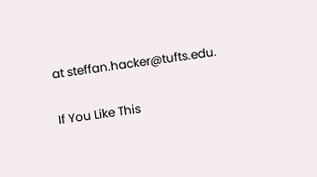at steffan.hacker@tufts.edu.

If You Like This